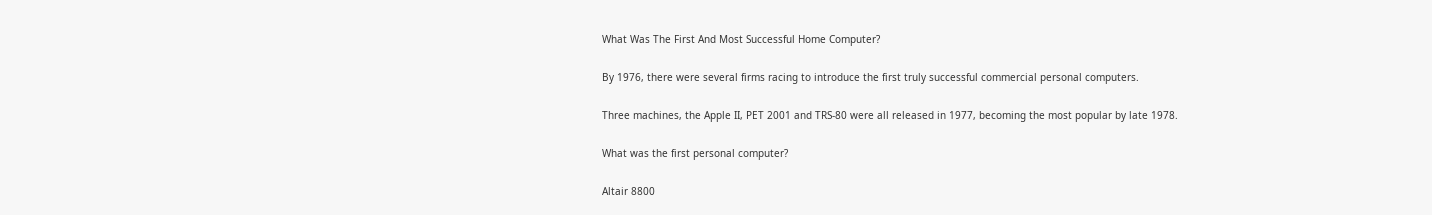What Was The First And Most Successful Home Computer?

By 1976, there were several firms racing to introduce the first truly successful commercial personal computers.

Three machines, the Apple II, PET 2001 and TRS-80 were all released in 1977, becoming the most popular by late 1978.

What was the first personal computer?

Altair 8800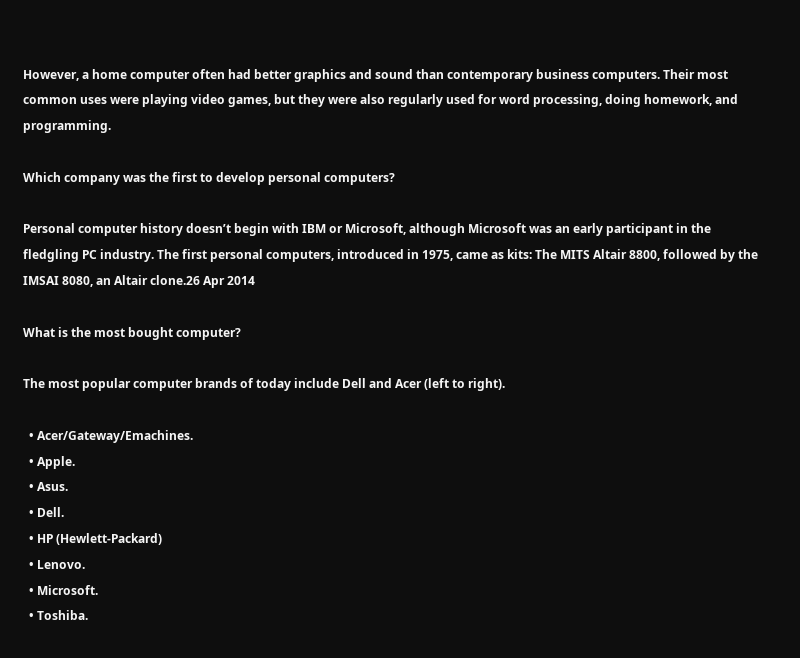However, a home computer often had better graphics and sound than contemporary business computers. Their most common uses were playing video games, but they were also regularly used for word processing, doing homework, and programming.

Which company was the first to develop personal computers?

Personal computer history doesn’t begin with IBM or Microsoft, although Microsoft was an early participant in the fledgling PC industry. The first personal computers, introduced in 1975, came as kits: The MITS Altair 8800, followed by the IMSAI 8080, an Altair clone.26 Apr 2014

What is the most bought computer?

The most popular computer brands of today include Dell and Acer (left to right).

  • Acer/Gateway/Emachines.
  • Apple.
  • Asus.
  • Dell.
  • HP (Hewlett-Packard)
  • Lenovo.
  • Microsoft.
  • Toshiba.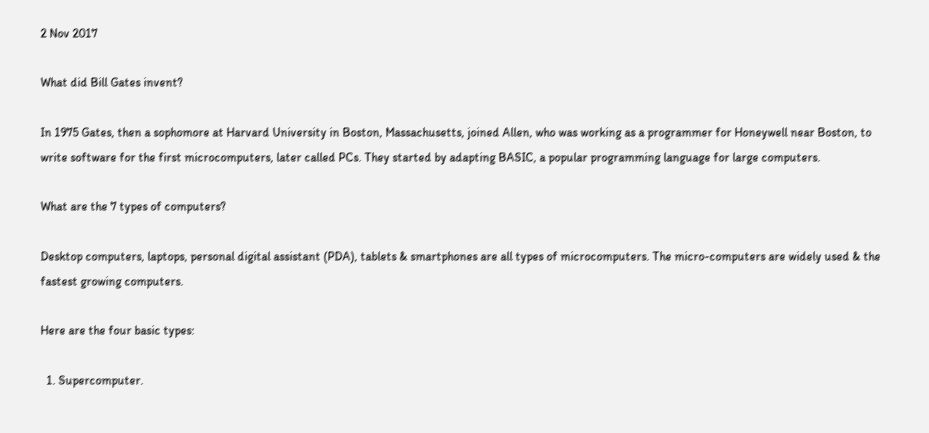2 Nov 2017

What did Bill Gates invent?

In 1975 Gates, then a sophomore at Harvard University in Boston, Massachusetts, joined Allen, who was working as a programmer for Honeywell near Boston, to write software for the first microcomputers, later called PCs. They started by adapting BASIC, a popular programming language for large computers.

What are the 7 types of computers?

Desktop computers, laptops, personal digital assistant (PDA), tablets & smartphones are all types of microcomputers. The micro-computers are widely used & the fastest growing computers.

Here are the four basic types:

  1. Supercomputer.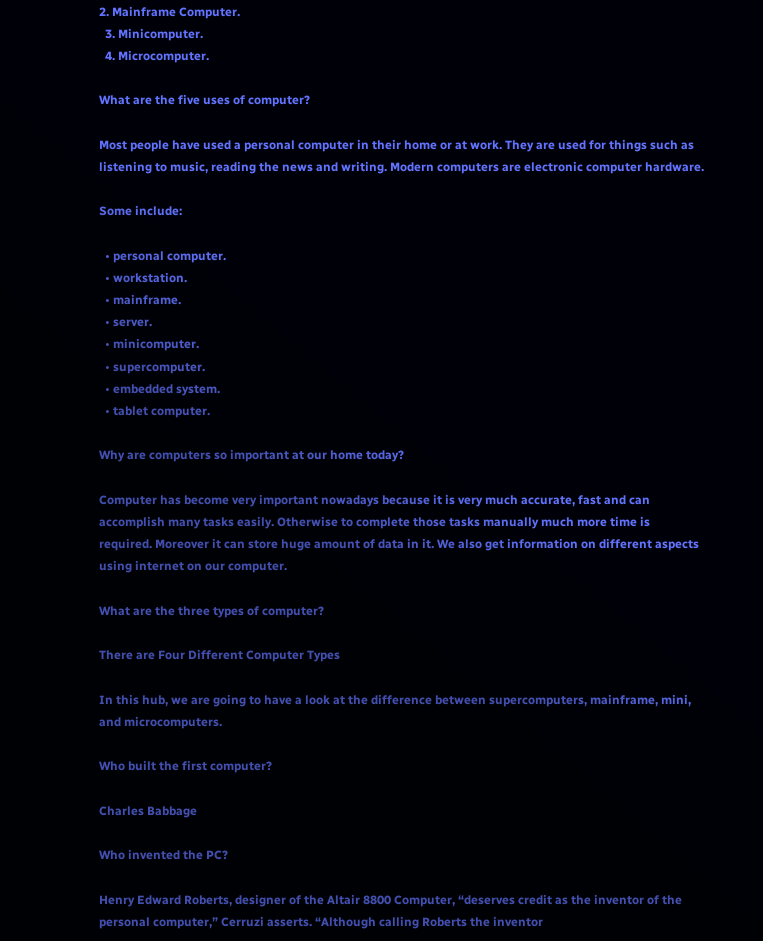2. Mainframe Computer.
  3. Minicomputer.
  4. Microcomputer.

What are the five uses of computer?

Most people have used a personal computer in their home or at work. They are used for things such as listening to music, reading the news and writing. Modern computers are electronic computer hardware.

Some include:

  • personal computer.
  • workstation.
  • mainframe.
  • server.
  • minicomputer.
  • supercomputer.
  • embedded system.
  • tablet computer.

Why are computers so important at our home today?

Computer has become very important nowadays because it is very much accurate, fast and can accomplish many tasks easily. Otherwise to complete those tasks manually much more time is required. Moreover it can store huge amount of data in it. We also get information on different aspects using internet on our computer.

What are the three types of computer?

There are Four Different Computer Types

In this hub, we are going to have a look at the difference between supercomputers, mainframe, mini, and microcomputers.

Who built the first computer?

Charles Babbage

Who invented the PC?

Henry Edward Roberts, designer of the Altair 8800 Computer, “deserves credit as the inventor of the personal computer,” Cerruzi asserts. “Although calling Roberts the inventor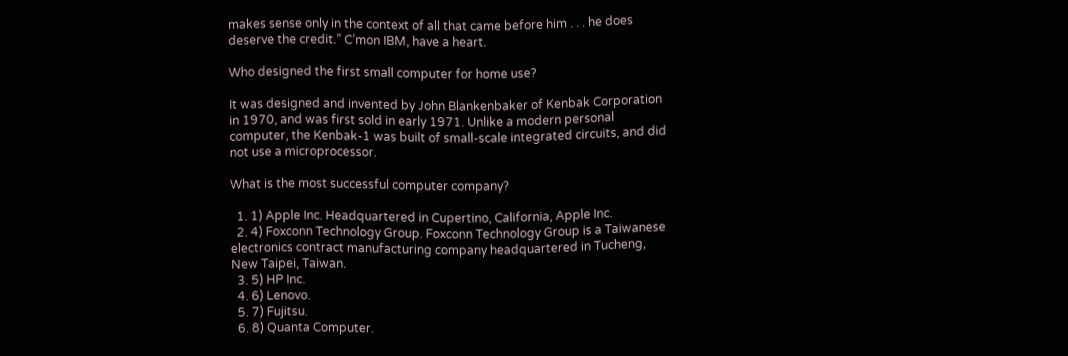makes sense only in the context of all that came before him . . . he does deserve the credit.” C’mon IBM, have a heart.

Who designed the first small computer for home use?

It was designed and invented by John Blankenbaker of Kenbak Corporation in 1970, and was first sold in early 1971. Unlike a modern personal computer, the Kenbak-1 was built of small-scale integrated circuits, and did not use a microprocessor.

What is the most successful computer company?

  1. 1) Apple Inc. Headquartered in Cupertino, California, Apple Inc.
  2. 4) Foxconn Technology Group. Foxconn Technology Group is a Taiwanese electronics contract manufacturing company headquartered in Tucheng, New Taipei, Taiwan.
  3. 5) HP Inc.
  4. 6) Lenovo.
  5. 7) Fujitsu.
  6. 8) Quanta Computer.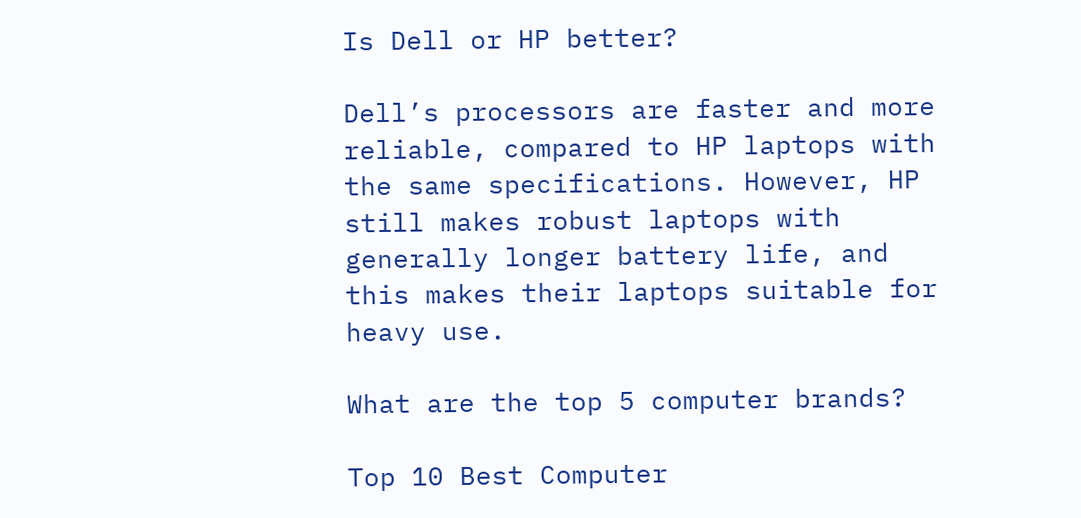Is Dell or HP better?

Dell’s processors are faster and more reliable, compared to HP laptops with the same specifications. However, HP still makes robust laptops with generally longer battery life, and this makes their laptops suitable for heavy use.

What are the top 5 computer brands?

Top 10 Best Computer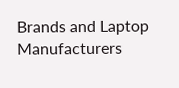Brands and Laptop Manufacturers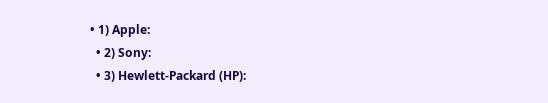• 1) Apple:
  • 2) Sony:
  • 3) Hewlett-Packard (HP):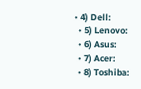• 4) Dell:
  • 5) Lenovo:
  • 6) Asus:
  • 7) Acer:
  • 8) Toshiba: